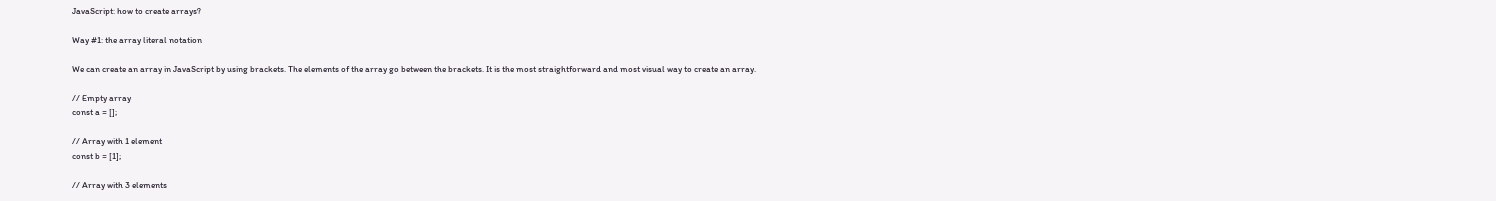JavaScript: how to create arrays?

Way #1: the array literal notation

We can create an array in JavaScript by using brackets. The elements of the array go between the brackets. It is the most straightforward and most visual way to create an array.

// Empty array
const a = [];

// Array with 1 element
const b = [1];

// Array with 3 elements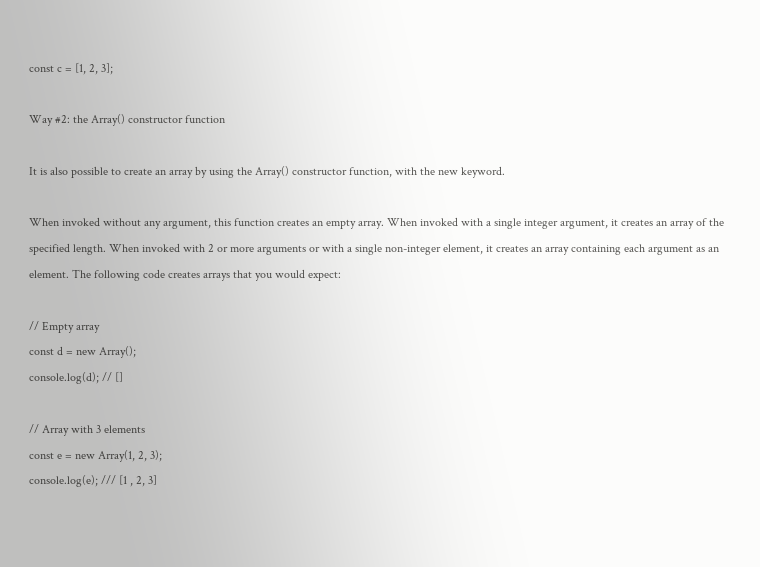const c = [1, 2, 3];

Way #2: the Array() constructor function

It is also possible to create an array by using the Array() constructor function, with the new keyword.

When invoked without any argument, this function creates an empty array. When invoked with a single integer argument, it creates an array of the specified length. When invoked with 2 or more arguments or with a single non-integer element, it creates an array containing each argument as an element. The following code creates arrays that you would expect:

// Empty array
const d = new Array();
console.log(d); // []

// Array with 3 elements
const e = new Array(1, 2, 3);
console.log(e); /// [1 , 2, 3]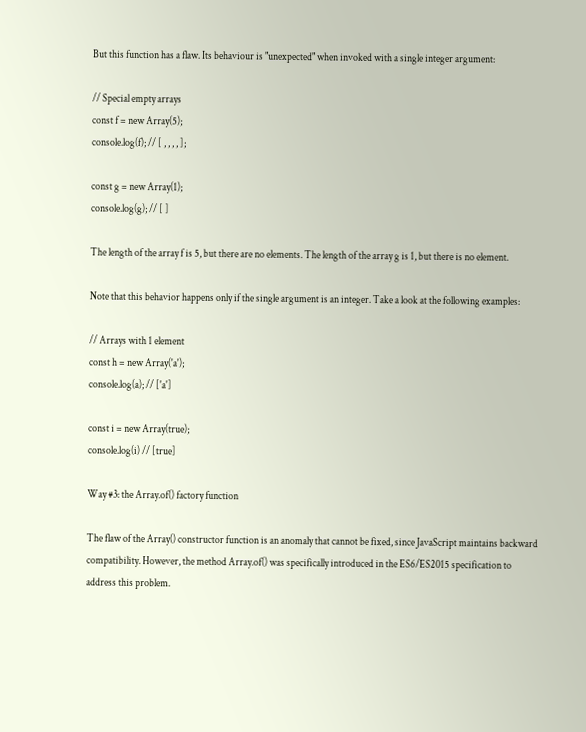But this function has a flaw. Its behaviour is "unexpected" when invoked with a single integer argument:

// Special empty arrays
const f = new Array(5);
console.log(f); // [ , , , , ];

const g = new Array(1);
console.log(g); // [ ]

The length of the array f is 5, but there are no elements. The length of the array g is 1, but there is no element.

Note that this behavior happens only if the single argument is an integer. Take a look at the following examples:

// Arrays with 1 element
const h = new Array('a');
console.log(a); // ['a']

const i = new Array(true);
console.log(i) // [true]

Way #3: the Array.of() factory function

The flaw of the Array() constructor function is an anomaly that cannot be fixed, since JavaScript maintains backward compatibility. However, the method Array.of() was specifically introduced in the ES6/ES2015 specification to address this problem.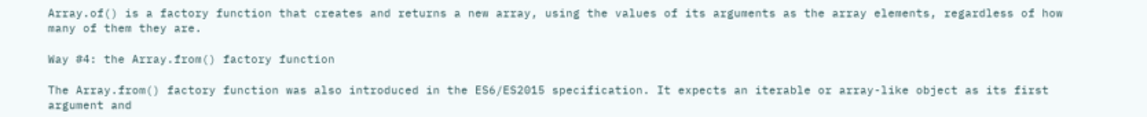Array.of() is a factory function that creates and returns a new array, using the values of its arguments as the array elements, regardless of how many of them they are.

Way #4: the Array.from() factory function

The Array.from() factory function was also introduced in the ES6/ES2015 specification. It expects an iterable or array-like object as its first argument and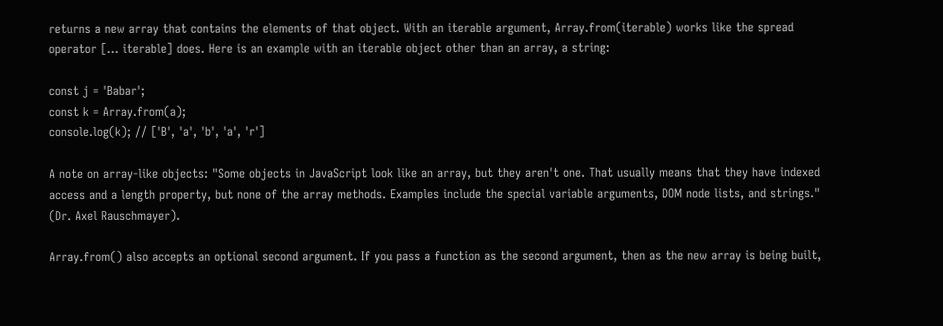returns a new array that contains the elements of that object. With an iterable argument, Array.from(iterable) works like the spread operator [... iterable] does. Here is an example with an iterable object other than an array, a string:

const j = 'Babar';
const k = Array.from(a);
console.log(k); // ['B', 'a', 'b', 'a', 'r']

A note on array-like objects: "Some objects in JavaScript look like an array, but they aren't one. That usually means that they have indexed access and a length property, but none of the array methods. Examples include the special variable arguments, DOM node lists, and strings." (Dr. Axel Rauschmayer).

Array.from() also accepts an optional second argument. If you pass a function as the second argument, then as the new array is being built,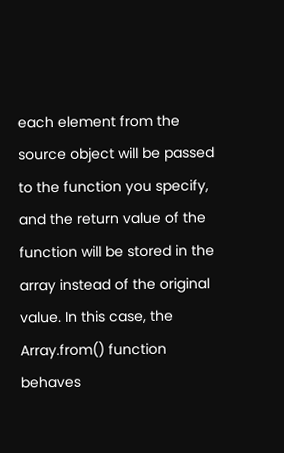each element from the source object will be passed to the function you specify, and the return value of the function will be stored in the array instead of the original value. In this case, the Array.from() function behaves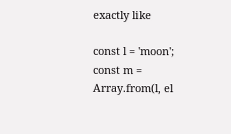exactly like

const l = 'moon';
const m = Array.from(l, el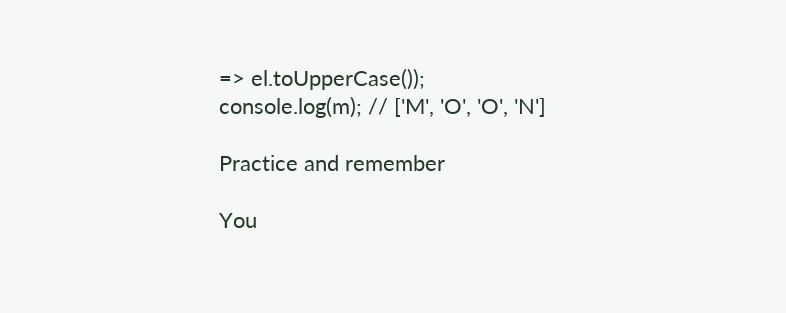=> el.toUpperCase());
console.log(m); // ['M', 'O', 'O', 'N']

Practice and remember

You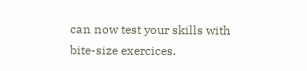can now test your skills with bite-size exercices.